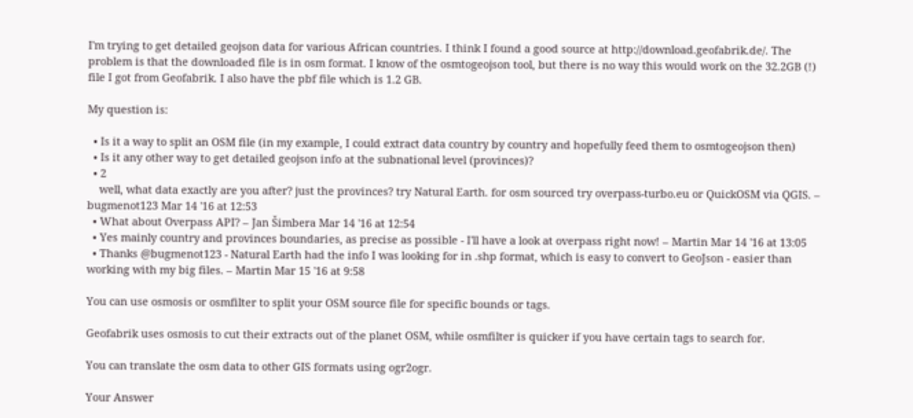I'm trying to get detailed geojson data for various African countries. I think I found a good source at http://download.geofabrik.de/. The problem is that the downloaded file is in osm format. I know of the osmtogeojson tool, but there is no way this would work on the 32.2GB (!) file I got from Geofabrik. I also have the pbf file which is 1.2 GB.

My question is:

  • Is it a way to split an OSM file (in my example, I could extract data country by country and hopefully feed them to osmtogeojson then)
  • Is it any other way to get detailed geojson info at the subnational level (provinces)?
  • 2
    well, what data exactly are you after? just the provinces? try Natural Earth. for osm sourced try overpass-turbo.eu or QuickOSM via QGIS. – bugmenot123 Mar 14 '16 at 12:53
  • What about Overpass API? – Jan Šimbera Mar 14 '16 at 12:54
  • Yes mainly country and provinces boundaries, as precise as possible - I'll have a look at overpass right now! – Martin Mar 14 '16 at 13:05
  • Thanks @bugmenot123 - Natural Earth had the info I was looking for in .shp format, which is easy to convert to GeoJson - easier than working with my big files. – Martin Mar 15 '16 at 9:58

You can use osmosis or osmfilter to split your OSM source file for specific bounds or tags.

Geofabrik uses osmosis to cut their extracts out of the planet OSM, while osmfilter is quicker if you have certain tags to search for.

You can translate the osm data to other GIS formats using ogr2ogr.

Your Answer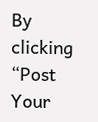By clicking “Post Your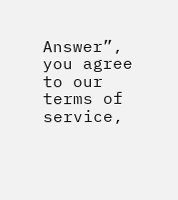Answer”, you agree to our terms of service,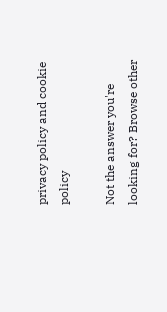privacy policy and cookie policy

Not the answer you're looking for? Browse other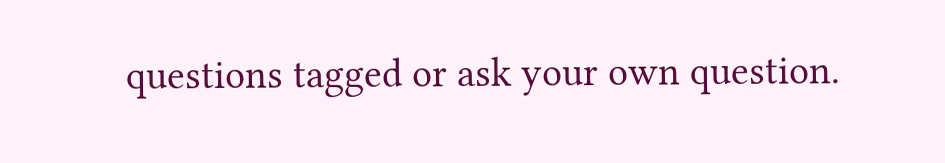questions tagged or ask your own question.